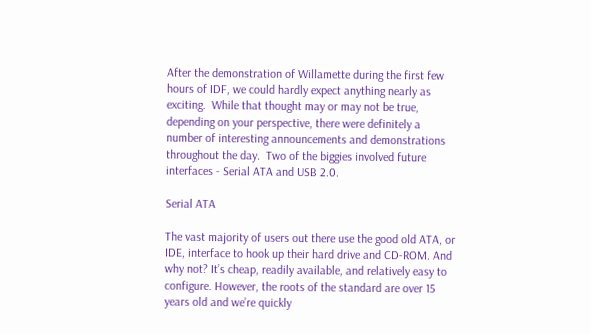After the demonstration of Willamette during the first few hours of IDF, we could hardly expect anything nearly as exciting.  While that thought may or may not be true, depending on your perspective, there were definitely a number of interesting announcements and demonstrations throughout the day.  Two of the biggies involved future interfaces - Serial ATA and USB 2.0.

Serial ATA

The vast majority of users out there use the good old ATA, or IDE, interface to hook up their hard drive and CD-ROM. And why not? It’s cheap, readily available, and relatively easy to configure. However, the roots of the standard are over 15 years old and we’re quickly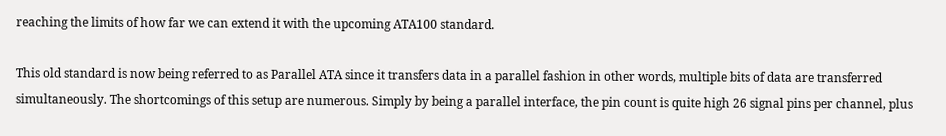reaching the limits of how far we can extend it with the upcoming ATA100 standard.

This old standard is now being referred to as Parallel ATA since it transfers data in a parallel fashion in other words, multiple bits of data are transferred simultaneously. The shortcomings of this setup are numerous. Simply by being a parallel interface, the pin count is quite high 26 signal pins per channel, plus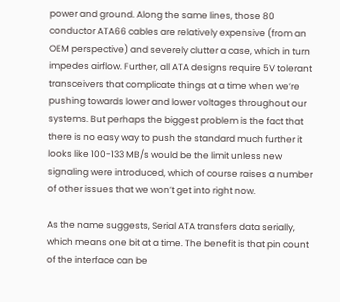power and ground. Along the same lines, those 80 conductor ATA66 cables are relatively expensive (from an OEM perspective) and severely clutter a case, which in turn impedes airflow. Further, all ATA designs require 5V tolerant transceivers that complicate things at a time when we’re pushing towards lower and lower voltages throughout our systems. But perhaps the biggest problem is the fact that there is no easy way to push the standard much further it looks like 100-133 MB/s would be the limit unless new signaling were introduced, which of course raises a number of other issues that we won’t get into right now.

As the name suggests, Serial ATA transfers data serially, which means one bit at a time. The benefit is that pin count of the interface can be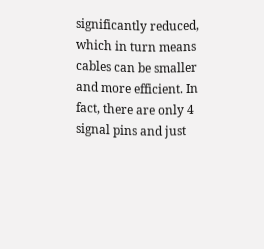significantly reduced, which in turn means cables can be smaller and more efficient. In fact, there are only 4 signal pins and just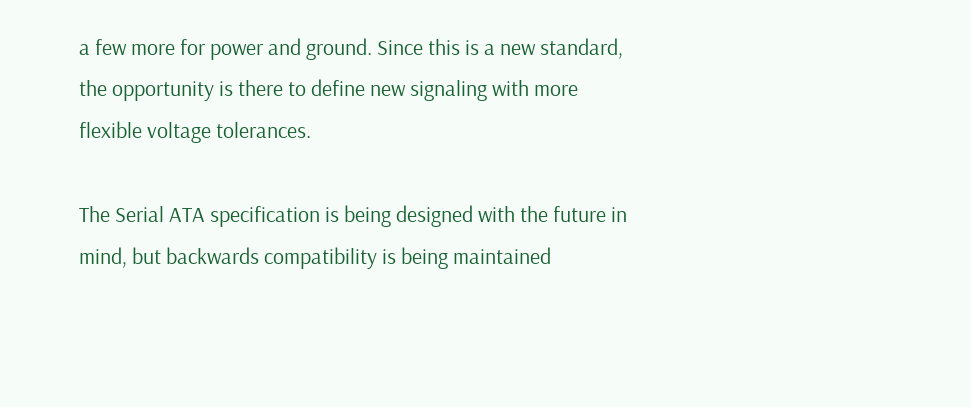a few more for power and ground. Since this is a new standard, the opportunity is there to define new signaling with more flexible voltage tolerances.

The Serial ATA specification is being designed with the future in mind, but backwards compatibility is being maintained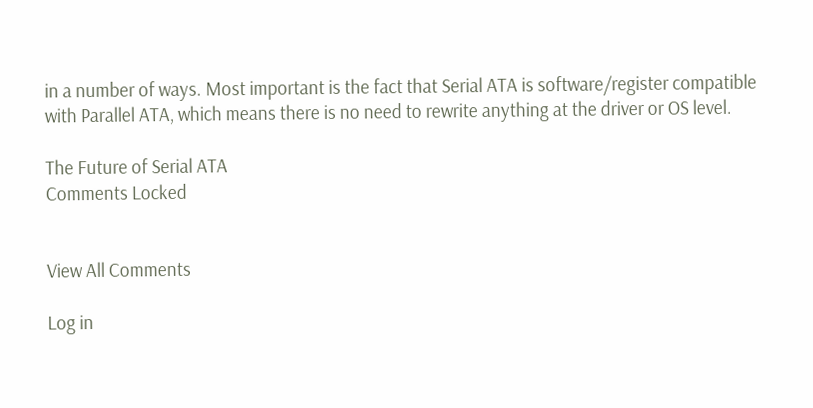in a number of ways. Most important is the fact that Serial ATA is software/register compatible with Parallel ATA, which means there is no need to rewrite anything at the driver or OS level.

The Future of Serial ATA
Comments Locked


View All Comments

Log in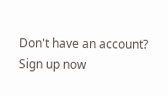Don't have an account? Sign up now